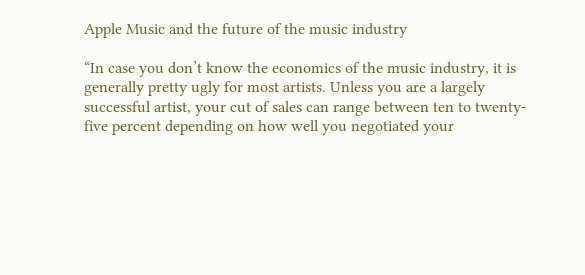Apple Music and the future of the music industry

“In case you don’t know the economics of the music industry, it is generally pretty ugly for most artists. Unless you are a largely successful artist, your cut of sales can range between ten to twenty-five percent depending on how well you negotiated your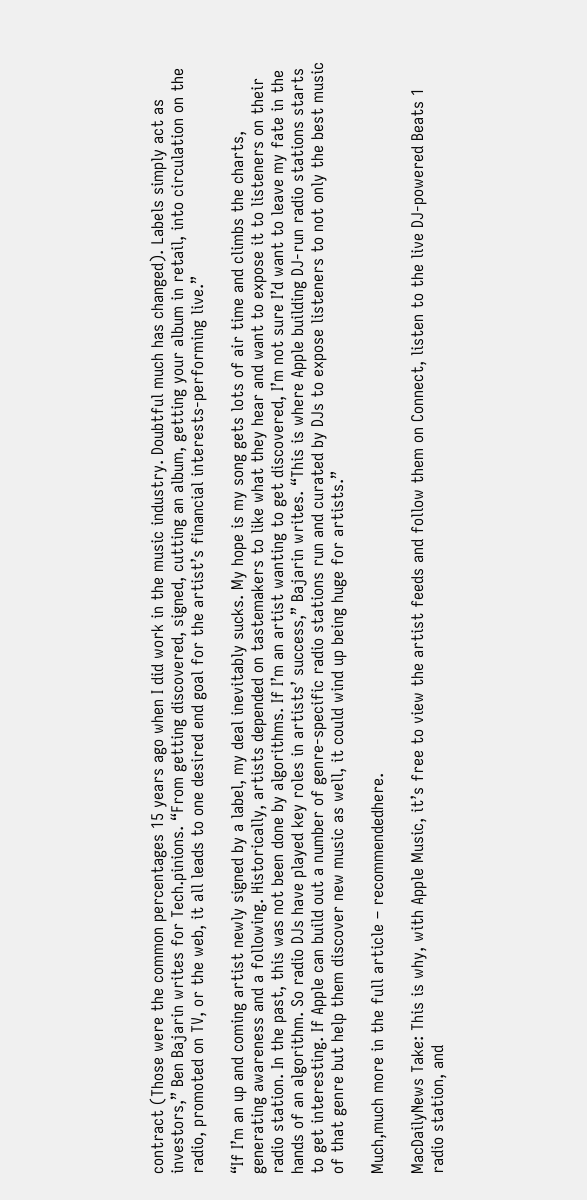contract (Those were the common percentages 15 years ago when I did work in the music industry. Doubtful much has changed). Labels simply act as investors,” Ben Bajarin writes for Tech.pinions. “From getting discovered, signed, cutting an album, getting your album in retail, into circulation on the radio, promoted on TV, or the web, it all leads to one desired end goal for the artist’s financial interests-performing live.”

“If I’m an up and coming artist newly signed by a label, my deal inevitably sucks. My hope is my song gets lots of air time and climbs the charts, generating awareness and a following. Historically, artists depended on tastemakers to like what they hear and want to expose it to listeners on their radio station. In the past, this was not been done by algorithms. If I’m an artist wanting to get discovered, I’m not sure I’d want to leave my fate in the hands of an algorithm. So radio DJs have played key roles in artists’ success,” Bajarin writes. “This is where Apple building DJ-run radio stations starts to get interesting. If Apple can build out a number of genre-specific radio stations run and curated by DJs to expose listeners to not only the best music of that genre but help them discover new music as well, it could wind up being huge for artists.”

Much,much more in the full article – recommendedhere.

MacDailyNews Take: This is why, with Apple Music, it’s free to view the artist feeds and follow them on Connect, listen to the live DJ-powered Beats 1 radio station, and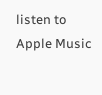listen to Apple Music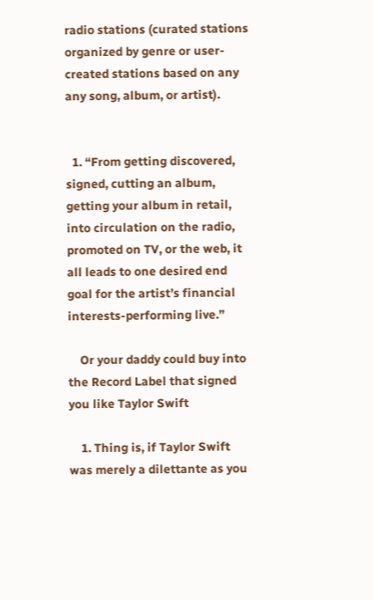radio stations (curated stations organized by genre or user-created stations based on any any song, album, or artist).


  1. “From getting discovered, signed, cutting an album, getting your album in retail, into circulation on the radio, promoted on TV, or the web, it all leads to one desired end goal for the artist’s financial interests-performing live.”

    Or your daddy could buy into the Record Label that signed you like Taylor Swift

    1. Thing is, if Taylor Swift was merely a dilettante as you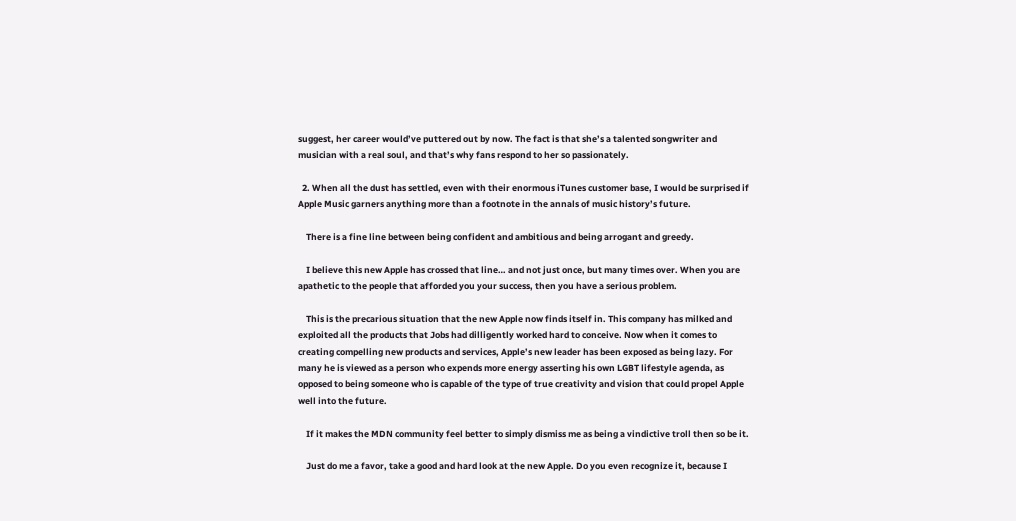suggest, her career would’ve puttered out by now. The fact is that she’s a talented songwriter and musician with a real soul, and that’s why fans respond to her so passionately.

  2. When all the dust has settled, even with their enormous iTunes customer base, I would be surprised if Apple Music garners anything more than a footnote in the annals of music history’s future.

    There is a fine line between being confident and ambitious and being arrogant and greedy.

    I believe this new Apple has crossed that line… and not just once, but many times over. When you are apathetic to the people that afforded you your success, then you have a serious problem.

    This is the precarious situation that the new Apple now finds itself in. This company has milked and exploited all the products that Jobs had dilligently worked hard to conceive. Now when it comes to creating compelling new products and services, Apple’s new leader has been exposed as being lazy. For many he is viewed as a person who expends more energy asserting his own LGBT lifestyle agenda, as opposed to being someone who is capable of the type of true creativity and vision that could propel Apple well into the future.

    If it makes the MDN community feel better to simply dismiss me as being a vindictive troll then so be it.

    Just do me a favor, take a good and hard look at the new Apple. Do you even recognize it, because I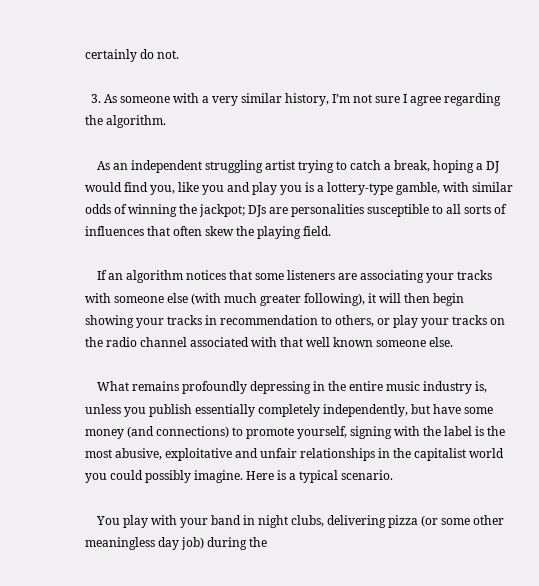certainly do not.

  3. As someone with a very similar history, I’m not sure I agree regarding the algorithm.

    As an independent struggling artist trying to catch a break, hoping a DJ would find you, like you and play you is a lottery-type gamble, with similar odds of winning the jackpot; DJs are personalities susceptible to all sorts of influences that often skew the playing field.

    If an algorithm notices that some listeners are associating your tracks with someone else (with much greater following), it will then begin showing your tracks in recommendation to others, or play your tracks on the radio channel associated with that well known someone else.

    What remains profoundly depressing in the entire music industry is, unless you publish essentially completely independently, but have some money (and connections) to promote yourself, signing with the label is the most abusive, exploitative and unfair relationships in the capitalist world you could possibly imagine. Here is a typical scenario.

    You play with your band in night clubs, delivering pizza (or some other meaningless day job) during the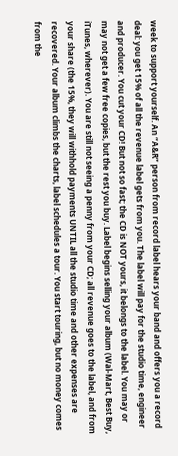week to support yourself. An “A&R” person from record label hears your band and offers you a record deal: you get 15% of all the revenue label gets from you. The label will pay for the studio time, engineer and producer. You cut your CD! But not so fast; the CD is NOT yours, it belongs to the label. You may or may not get a few free copies, but the rest you buy. Label begins selling your album (Wal-Mart, Best Buy, iTunes, wherever). You are still not seeing a penny from your CD; all revenue goes to the label, and from your share (the 15%, they will withhold payments UNTIL all the studio time and other expenses are recovered. Your album climbs the charts, label schedules a tour. You start touring, but no money comes from the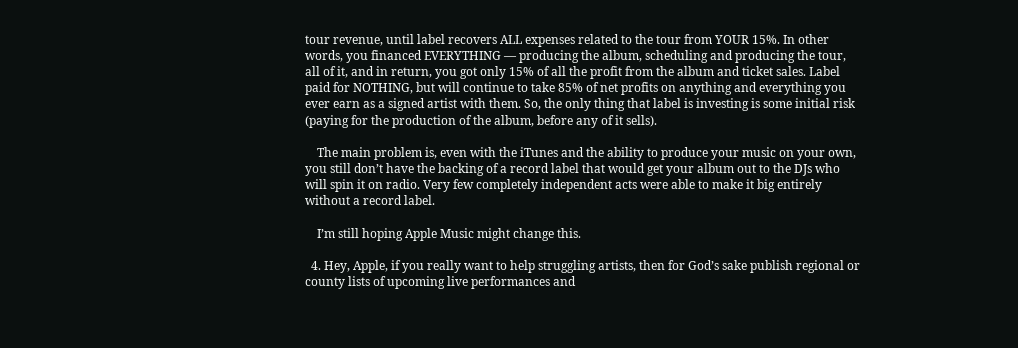tour revenue, until label recovers ALL expenses related to the tour from YOUR 15%. In other words, you financed EVERYTHING — producing the album, scheduling and producing the tour, all of it, and in return, you got only 15% of all the profit from the album and ticket sales. Label paid for NOTHING, but will continue to take 85% of net profits on anything and everything you ever earn as a signed artist with them. So, the only thing that label is investing is some initial risk (paying for the production of the album, before any of it sells).

    The main problem is, even with the iTunes and the ability to produce your music on your own, you still don’t have the backing of a record label that would get your album out to the DJs who will spin it on radio. Very few completely independent acts were able to make it big entirely without a record label.

    I’m still hoping Apple Music might change this.

  4. Hey, Apple, if you really want to help struggling artists, then for God’s sake publish regional or county lists of upcoming live performances and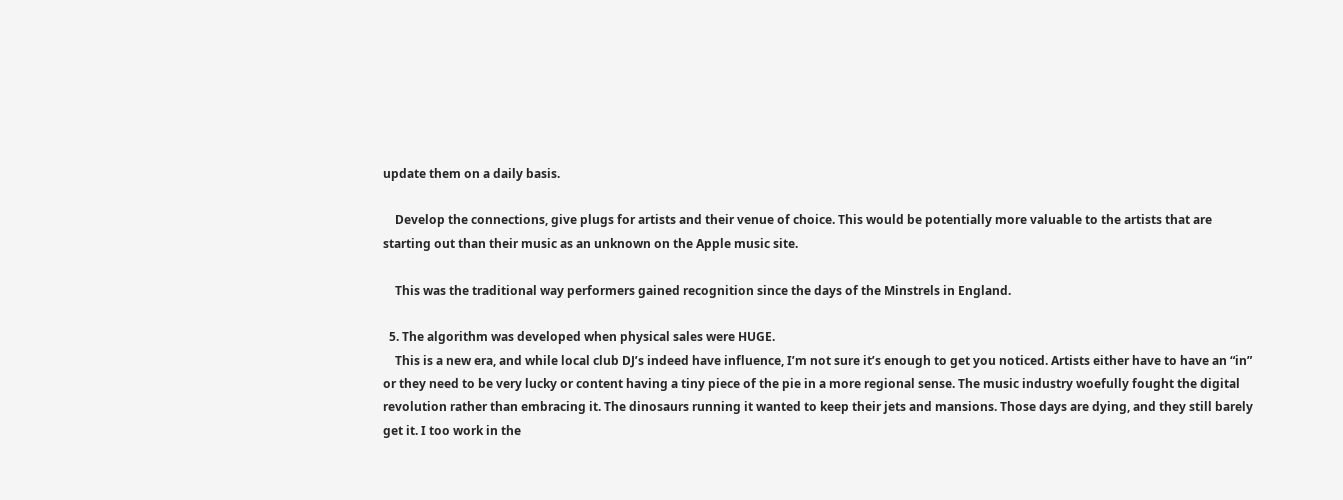update them on a daily basis.

    Develop the connections, give plugs for artists and their venue of choice. This would be potentially more valuable to the artists that are starting out than their music as an unknown on the Apple music site.

    This was the traditional way performers gained recognition since the days of the Minstrels in England.

  5. The algorithm was developed when physical sales were HUGE.
    This is a new era, and while local club DJ’s indeed have influence, I’m not sure it’s enough to get you noticed. Artists either have to have an “in” or they need to be very lucky or content having a tiny piece of the pie in a more regional sense. The music industry woefully fought the digital revolution rather than embracing it. The dinosaurs running it wanted to keep their jets and mansions. Those days are dying, and they still barely get it. I too work in the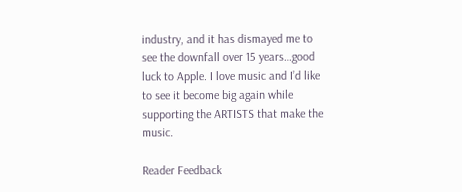industry, and it has dismayed me to see the downfall over 15 years…good luck to Apple. I love music and I’d like to see it become big again while supporting the ARTISTS that make the music.

Reader Feedback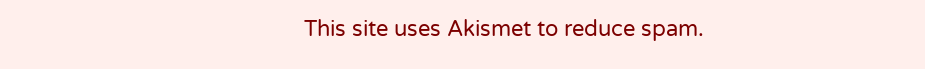This site uses Akismet to reduce spam.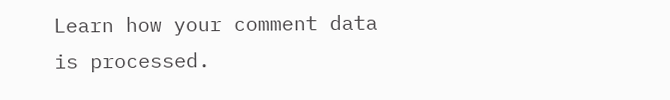Learn how your comment data is processed.